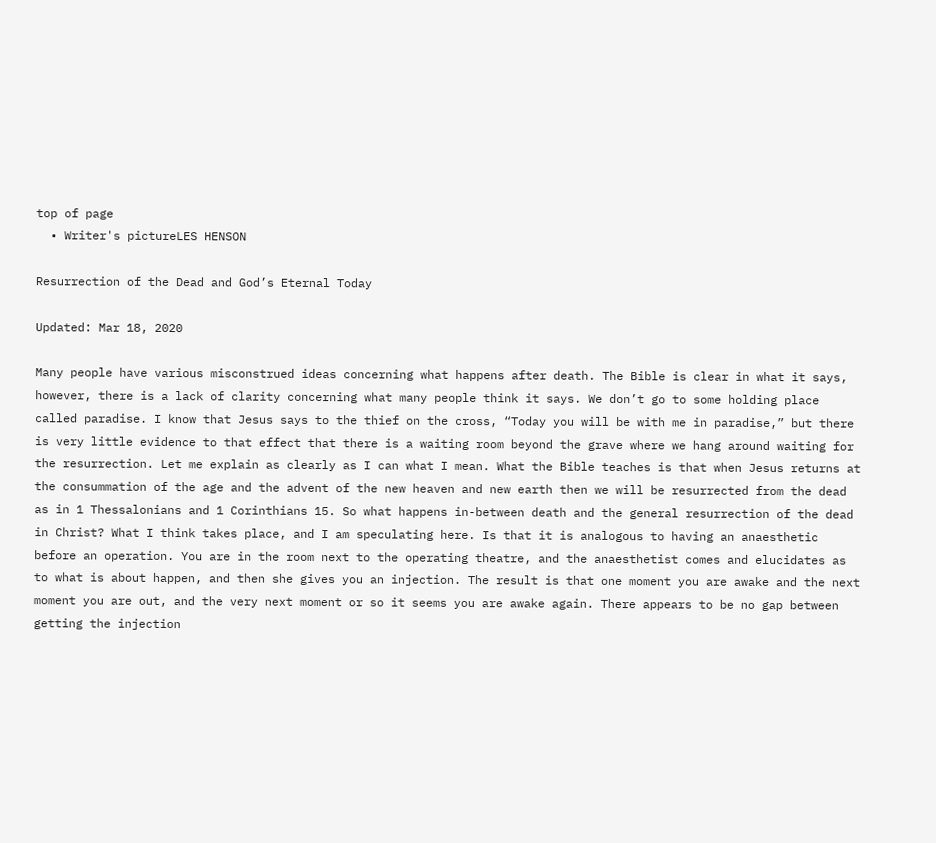top of page
  • Writer's pictureLES HENSON

Resurrection of the Dead and God’s Eternal Today

Updated: Mar 18, 2020

Many people have various misconstrued ideas concerning what happens after death. The Bible is clear in what it says, however, there is a lack of clarity concerning what many people think it says. We don’t go to some holding place called paradise. I know that Jesus says to the thief on the cross, “Today you will be with me in paradise,” but there is very little evidence to that effect that there is a waiting room beyond the grave where we hang around waiting for the resurrection. Let me explain as clearly as I can what I mean. What the Bible teaches is that when Jesus returns at the consummation of the age and the advent of the new heaven and new earth then we will be resurrected from the dead as in 1 Thessalonians and 1 Corinthians 15. So what happens in-between death and the general resurrection of the dead in Christ? What I think takes place, and I am speculating here. Is that it is analogous to having an anaesthetic before an operation. You are in the room next to the operating theatre, and the anaesthetist comes and elucidates as to what is about happen, and then she gives you an injection. The result is that one moment you are awake and the next moment you are out, and the very next moment or so it seems you are awake again. There appears to be no gap between getting the injection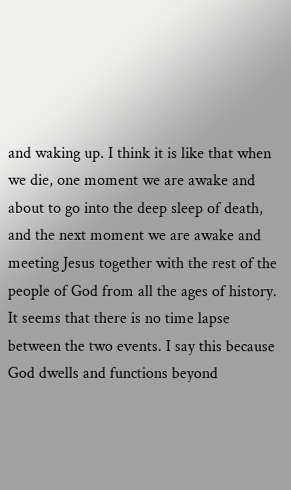and waking up. I think it is like that when we die, one moment we are awake and about to go into the deep sleep of death, and the next moment we are awake and meeting Jesus together with the rest of the people of God from all the ages of history. It seems that there is no time lapse between the two events. I say this because God dwells and functions beyond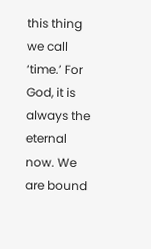this thing we call ‘time.’ For God, it is always the eternal now. We are bound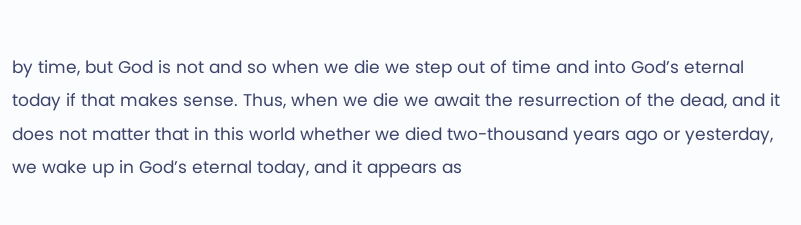by time, but God is not and so when we die we step out of time and into God’s eternal today if that makes sense. Thus, when we die we await the resurrection of the dead, and it does not matter that in this world whether we died two-thousand years ago or yesterday, we wake up in God’s eternal today, and it appears as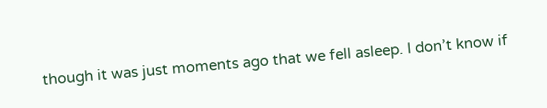though it was just moments ago that we fell asleep. I don’t know if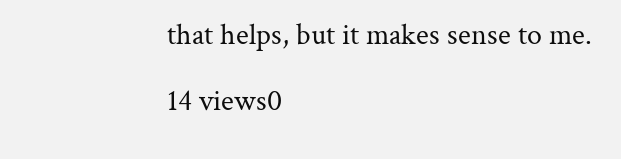that helps, but it makes sense to me.

14 views0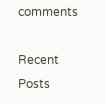comments

Recent Posts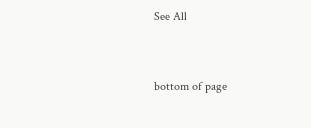See All


bottom of page